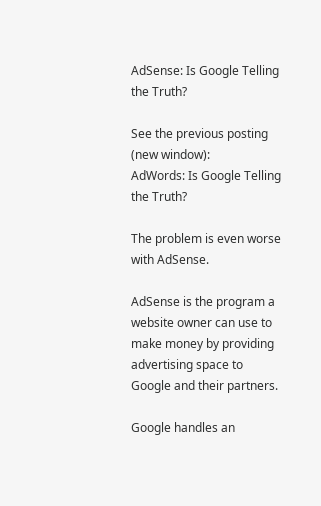AdSense: Is Google Telling the Truth?

See the previous posting (new window):
AdWords: Is Google Telling the Truth?

The problem is even worse with AdSense.

AdSense is the program a website owner can use to make money by providing advertising space to Google and their partners.

Google handles an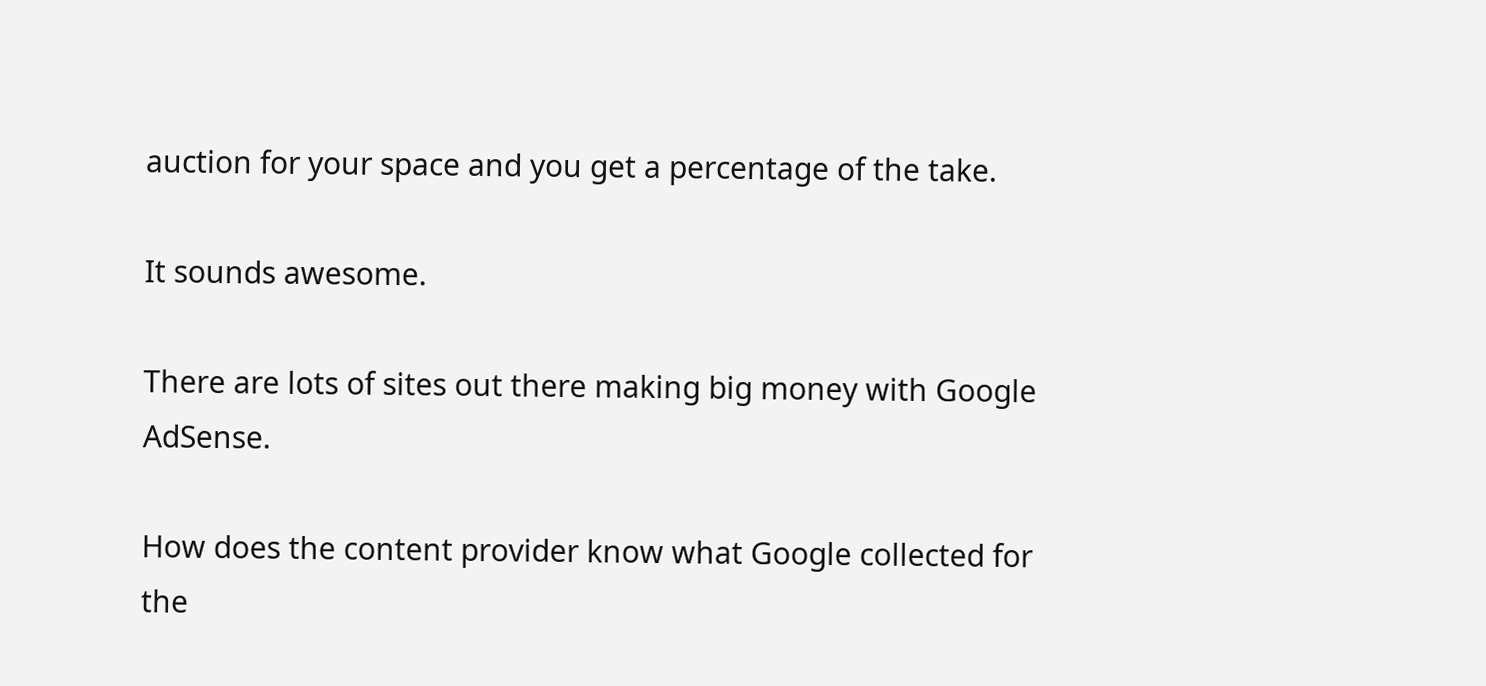auction for your space and you get a percentage of the take.

It sounds awesome.

There are lots of sites out there making big money with Google AdSense.

How does the content provider know what Google collected for the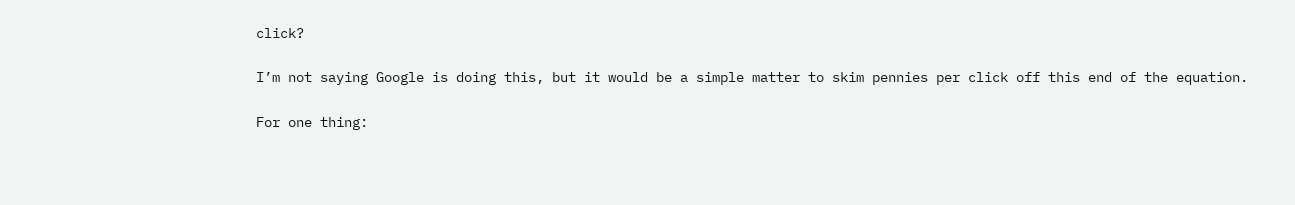click?

I’m not saying Google is doing this, but it would be a simple matter to skim pennies per click off this end of the equation.

For one thing: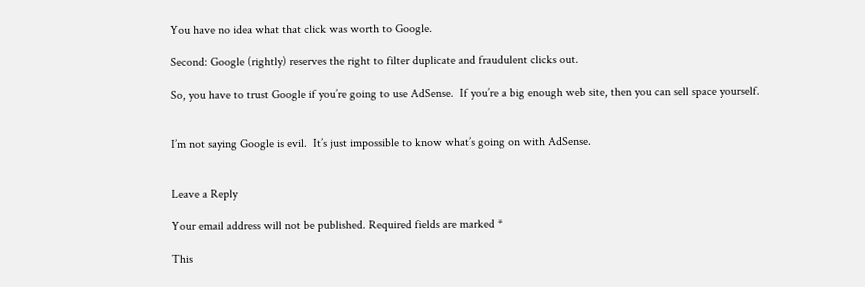You have no idea what that click was worth to Google.

Second: Google (rightly) reserves the right to filter duplicate and fraudulent clicks out.

So, you have to trust Google if you’re going to use AdSense.  If you’re a big enough web site, then you can sell space yourself.


I’m not saying Google is evil.  It’s just impossible to know what’s going on with AdSense.


Leave a Reply

Your email address will not be published. Required fields are marked *

This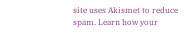site uses Akismet to reduce spam. Learn how your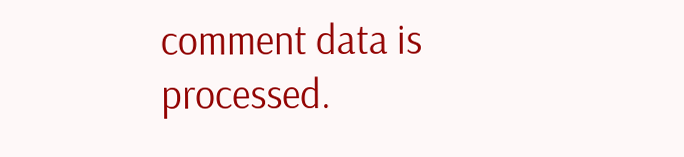comment data is processed.